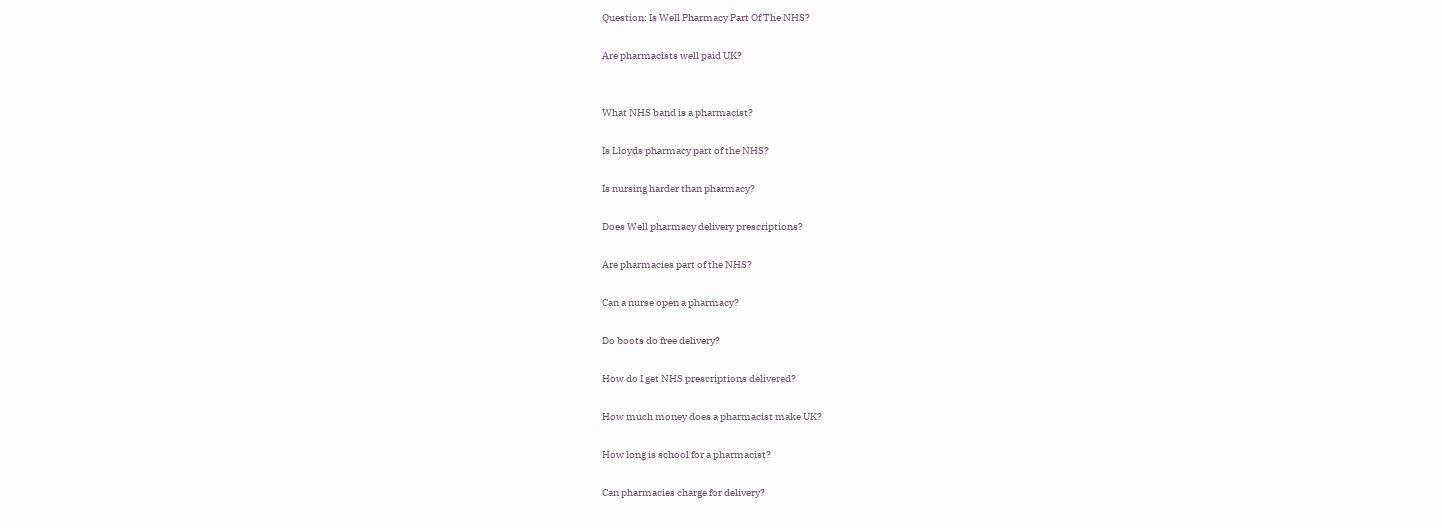Question: Is Well Pharmacy Part Of The NHS?

Are pharmacists well paid UK?


What NHS band is a pharmacist?

Is Lloyds pharmacy part of the NHS?

Is nursing harder than pharmacy?

Does Well pharmacy delivery prescriptions?

Are pharmacies part of the NHS?

Can a nurse open a pharmacy?

Do boots do free delivery?

How do I get NHS prescriptions delivered?

How much money does a pharmacist make UK?

How long is school for a pharmacist?

Can pharmacies charge for delivery?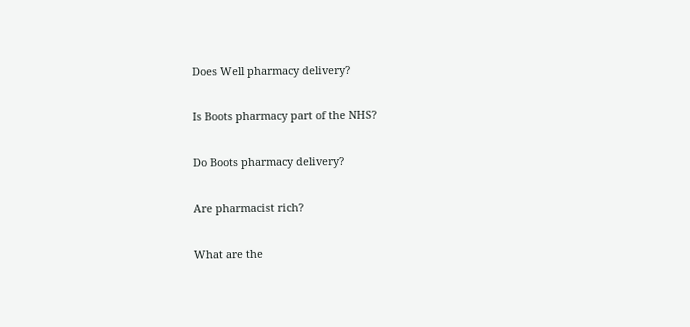Does Well pharmacy delivery?

Is Boots pharmacy part of the NHS?

Do Boots pharmacy delivery?

Are pharmacist rich?

What are the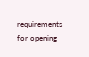requirements for opening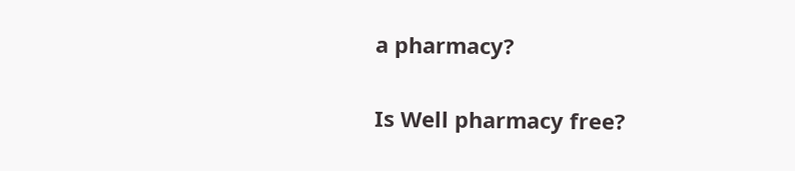a pharmacy?

Is Well pharmacy free?